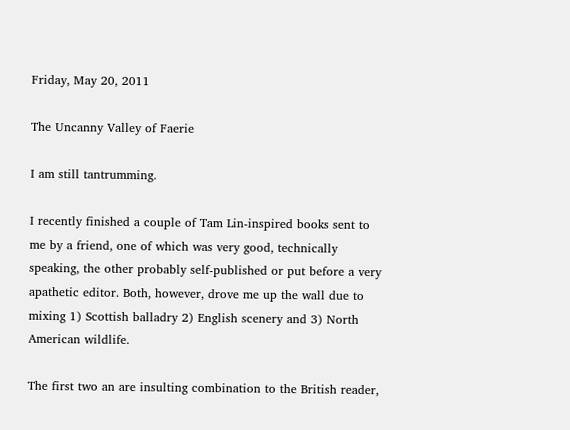Friday, May 20, 2011

The Uncanny Valley of Faerie

I am still tantrumming.

I recently finished a couple of Tam Lin-inspired books sent to me by a friend, one of which was very good, technically speaking, the other probably self-published or put before a very apathetic editor. Both, however, drove me up the wall due to mixing 1) Scottish balladry 2) English scenery and 3) North American wildlife.

The first two an are insulting combination to the British reader,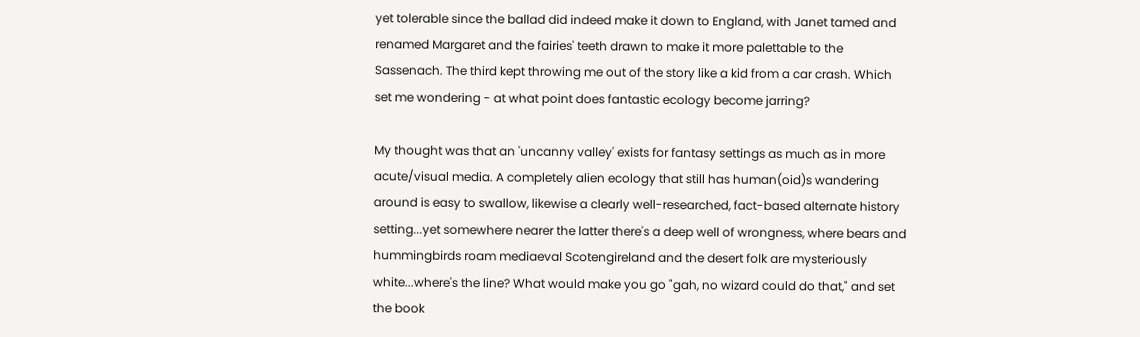yet tolerable since the ballad did indeed make it down to England, with Janet tamed and renamed Margaret and the fairies' teeth drawn to make it more palettable to the Sassenach. The third kept throwing me out of the story like a kid from a car crash. Which set me wondering - at what point does fantastic ecology become jarring?

My thought was that an 'uncanny valley' exists for fantasy settings as much as in more acute/visual media. A completely alien ecology that still has human(oid)s wandering around is easy to swallow, likewise a clearly well-researched, fact-based alternate history setting...yet somewhere nearer the latter there's a deep well of wrongness, where bears and hummingbirds roam mediaeval Scotengireland and the desert folk are mysteriously white...where's the line? What would make you go "gah, no wizard could do that," and set the book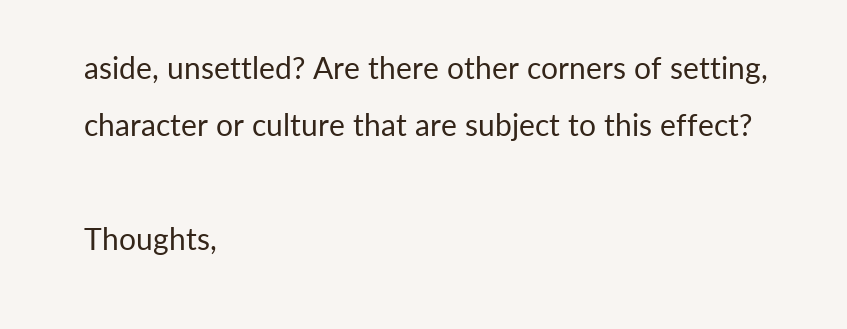aside, unsettled? Are there other corners of setting, character or culture that are subject to this effect?

Thoughts,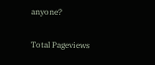anyone?

Total Pageviews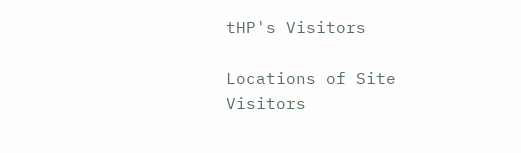tHP's Visitors

Locations of Site Visitors